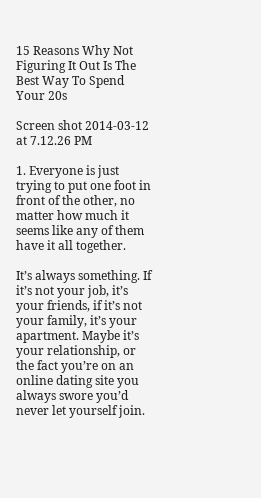15 Reasons Why Not Figuring It Out Is The Best Way To Spend Your 20s

Screen shot 2014-03-12 at 7.12.26 PM

1. Everyone is just trying to put one foot in front of the other, no matter how much it seems like any of them have it all together.

It’s always something. If it’s not your job, it’s your friends, if it’s not your family, it’s your apartment. Maybe it’s your relationship, or the fact you’re on an online dating site you always swore you’d never let yourself join.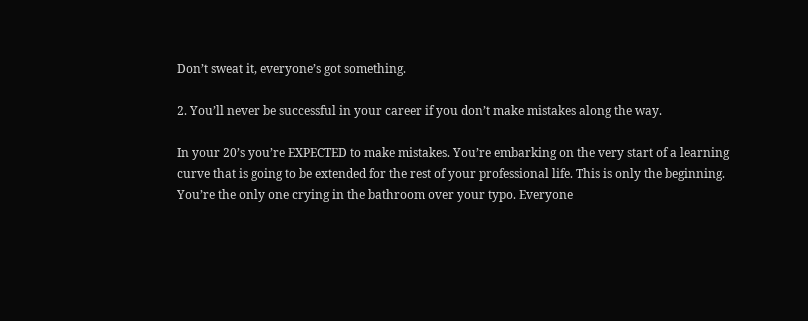Don’t sweat it, everyone’s got something.

2. You’ll never be successful in your career if you don’t make mistakes along the way.

In your 20’s you’re EXPECTED to make mistakes. You’re embarking on the very start of a learning curve that is going to be extended for the rest of your professional life. This is only the beginning. You’re the only one crying in the bathroom over your typo. Everyone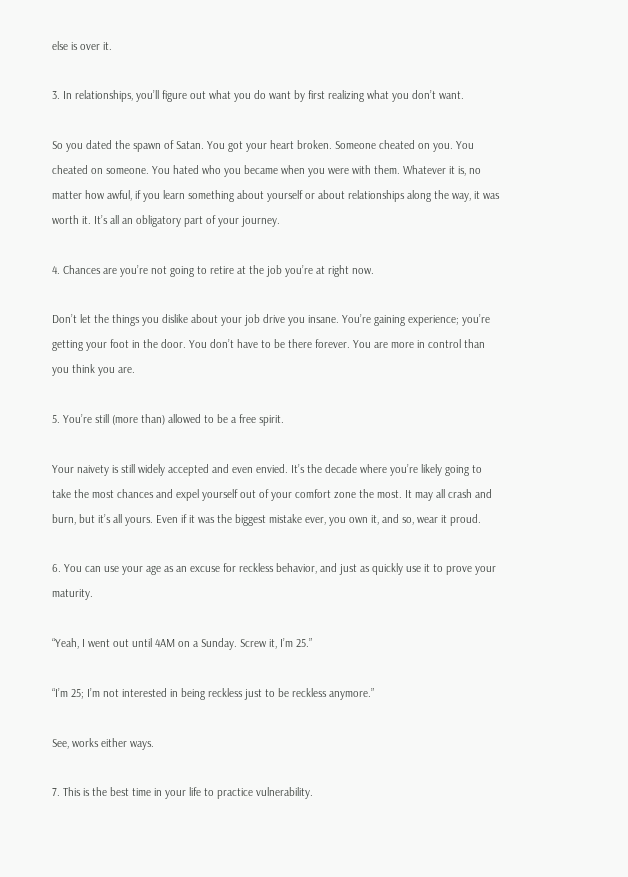else is over it.

3. In relationships, you’ll figure out what you do want by first realizing what you don’t want.

So you dated the spawn of Satan. You got your heart broken. Someone cheated on you. You cheated on someone. You hated who you became when you were with them. Whatever it is, no matter how awful, if you learn something about yourself or about relationships along the way, it was worth it. It’s all an obligatory part of your journey.

4. Chances are you’re not going to retire at the job you’re at right now.

Don’t let the things you dislike about your job drive you insane. You’re gaining experience; you’re getting your foot in the door. You don’t have to be there forever. You are more in control than you think you are.

5. You’re still (more than) allowed to be a free spirit.

Your naivety is still widely accepted and even envied. It’s the decade where you’re likely going to take the most chances and expel yourself out of your comfort zone the most. It may all crash and burn, but it’s all yours. Even if it was the biggest mistake ever, you own it, and so, wear it proud.

6. You can use your age as an excuse for reckless behavior, and just as quickly use it to prove your maturity.

“Yeah, I went out until 4AM on a Sunday. Screw it, I’m 25.”

“I’m 25; I’m not interested in being reckless just to be reckless anymore.”

See, works either ways.

7. This is the best time in your life to practice vulnerability.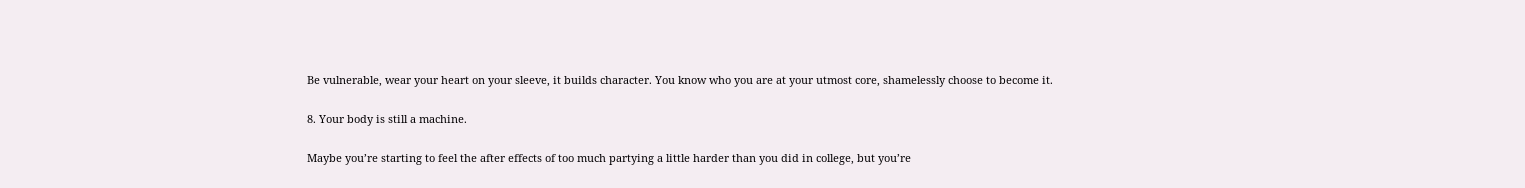Be vulnerable, wear your heart on your sleeve, it builds character. You know who you are at your utmost core, shamelessly choose to become it.

8. Your body is still a machine.

Maybe you’re starting to feel the after effects of too much partying a little harder than you did in college, but you’re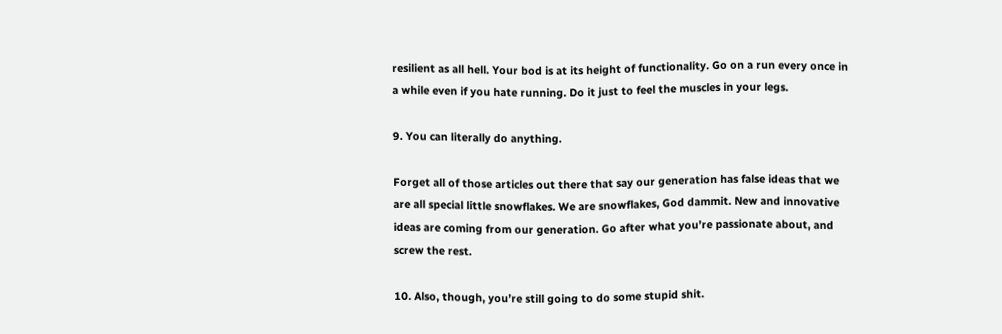resilient as all hell. Your bod is at its height of functionality. Go on a run every once in a while even if you hate running. Do it just to feel the muscles in your legs.

9. You can literally do anything.

Forget all of those articles out there that say our generation has false ideas that we are all special little snowflakes. We are snowflakes, God dammit. New and innovative ideas are coming from our generation. Go after what you’re passionate about, and screw the rest.

10. Also, though, you’re still going to do some stupid shit.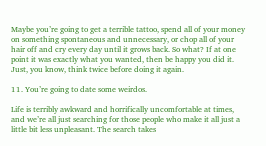Maybe you’re going to get a terrible tattoo, spend all of your money on something spontaneous and unnecessary, or chop all of your hair off and cry every day until it grows back. So what? If at one point it was exactly what you wanted, then be happy you did it. Just, you know, think twice before doing it again.

11. You’re going to date some weirdos.

Life is terribly awkward and horrifically uncomfortable at times, and we’re all just searching for those people who make it all just a little bit less unpleasant. The search takes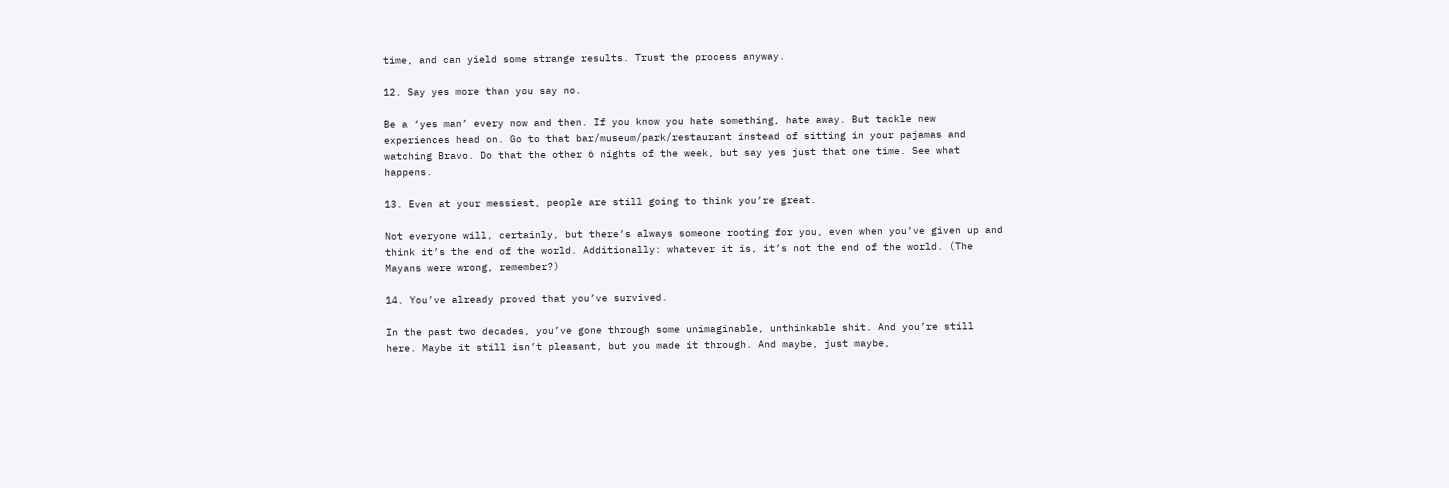time, and can yield some strange results. Trust the process anyway.

12. Say yes more than you say no.

Be a ‘yes man’ every now and then. If you know you hate something, hate away. But tackle new experiences head on. Go to that bar/museum/park/restaurant instead of sitting in your pajamas and watching Bravo. Do that the other 6 nights of the week, but say yes just that one time. See what happens.

13. Even at your messiest, people are still going to think you’re great.

Not everyone will, certainly, but there’s always someone rooting for you, even when you’ve given up and think it’s the end of the world. Additionally: whatever it is, it’s not the end of the world. (The Mayans were wrong, remember?)

14. You’ve already proved that you’ve survived.

In the past two decades, you’ve gone through some unimaginable, unthinkable shit. And you’re still here. Maybe it still isn’t pleasant, but you made it through. And maybe, just maybe,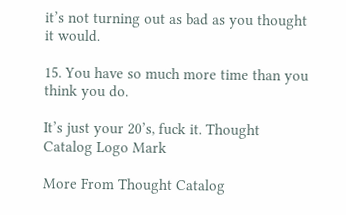it’s not turning out as bad as you thought it would.

15. You have so much more time than you think you do.

It’s just your 20’s, fuck it. Thought Catalog Logo Mark

More From Thought Catalog